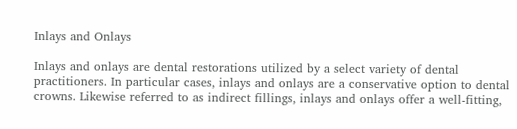Inlays and Onlays

Inlays and onlays are dental restorations utilized by a select variety of dental practitioners. In particular cases, inlays and onlays are a conservative option to dental crowns. Likewise referred to as indirect fillings, inlays and onlays offer a well-fitting,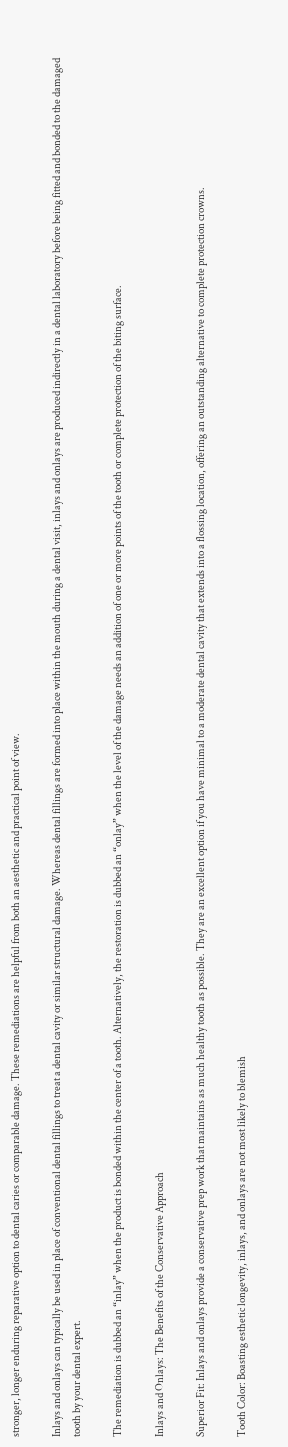stronger, longer enduring reparative option to dental caries or comparable damage. These remediations are helpful from both an aesthetic and practical point of view.

Inlays and onlays can typically be used in place of conventional dental fillings to treat a dental cavity or similar structural damage. Whereas dental fillings are formed into place within the mouth during a dental visit, inlays and onlays are produced indirectly in a dental laboratory before being fitted and bonded to the damaged tooth by your dental expert.

The remediation is dubbed an “inlay” when the product is bonded within the center of a tooth. Alternatively, the restoration is dubbed an “onlay” when the level of the damage needs an addition of one or more points of the tooth or complete protection of the biting surface.

Inlays and Onlays: The Benefits of the Conservative Approach

Superior Fit: Inlays and onlays provide a conservative prep work that maintains as much healthy tooth as possible. They are an excellent option if you have minimal to a moderate dental cavity that extends into a flossing location, offering an outstanding alternative to complete protection crowns.

Tooth Color: Boasting esthetic longevity, inlays, and onlays are not most likely to blemish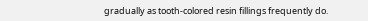gradually as tooth-colored resin fillings frequently do.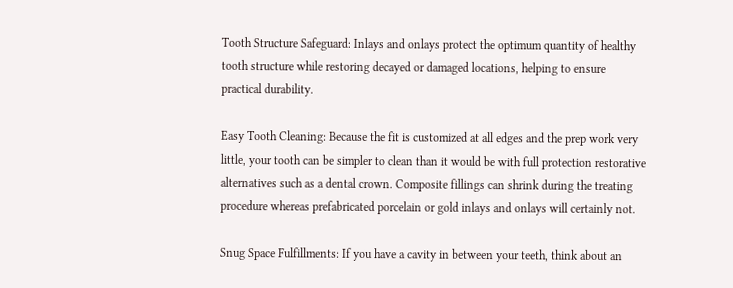Tooth Structure Safeguard: Inlays and onlays protect the optimum quantity of healthy tooth structure while restoring decayed or damaged locations, helping to ensure practical durability.

Easy Tooth Cleaning: Because the fit is customized at all edges and the prep work very little, your tooth can be simpler to clean than it would be with full protection restorative alternatives such as a dental crown. Composite fillings can shrink during the treating procedure whereas prefabricated porcelain or gold inlays and onlays will certainly not.

Snug Space Fulfillments: If you have a cavity in between your teeth, think about an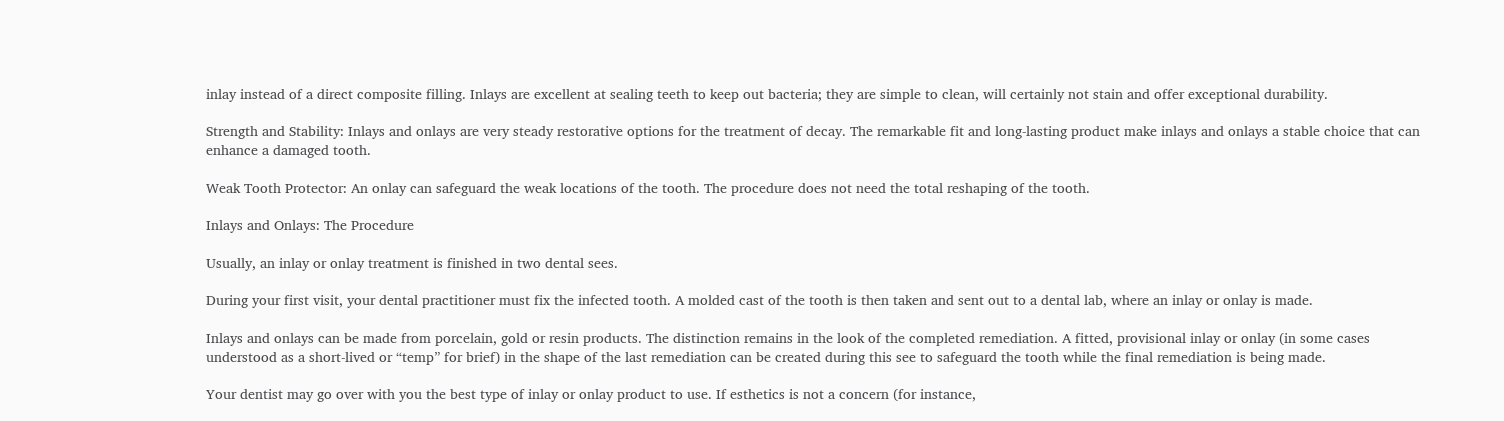inlay instead of a direct composite filling. Inlays are excellent at sealing teeth to keep out bacteria; they are simple to clean, will certainly not stain and offer exceptional durability.

Strength and Stability: Inlays and onlays are very steady restorative options for the treatment of decay. The remarkable fit and long-lasting product make inlays and onlays a stable choice that can enhance a damaged tooth.

Weak Tooth Protector: An onlay can safeguard the weak locations of the tooth. The procedure does not need the total reshaping of the tooth.

Inlays and Onlays: The Procedure

Usually, an inlay or onlay treatment is finished in two dental sees.

During your first visit, your dental practitioner must fix the infected tooth. A molded cast of the tooth is then taken and sent out to a dental lab, where an inlay or onlay is made.

Inlays and onlays can be made from porcelain, gold or resin products. The distinction remains in the look of the completed remediation. A fitted, provisional inlay or onlay (in some cases understood as a short-lived or “temp” for brief) in the shape of the last remediation can be created during this see to safeguard the tooth while the final remediation is being made.

Your dentist may go over with you the best type of inlay or onlay product to use. If esthetics is not a concern (for instance,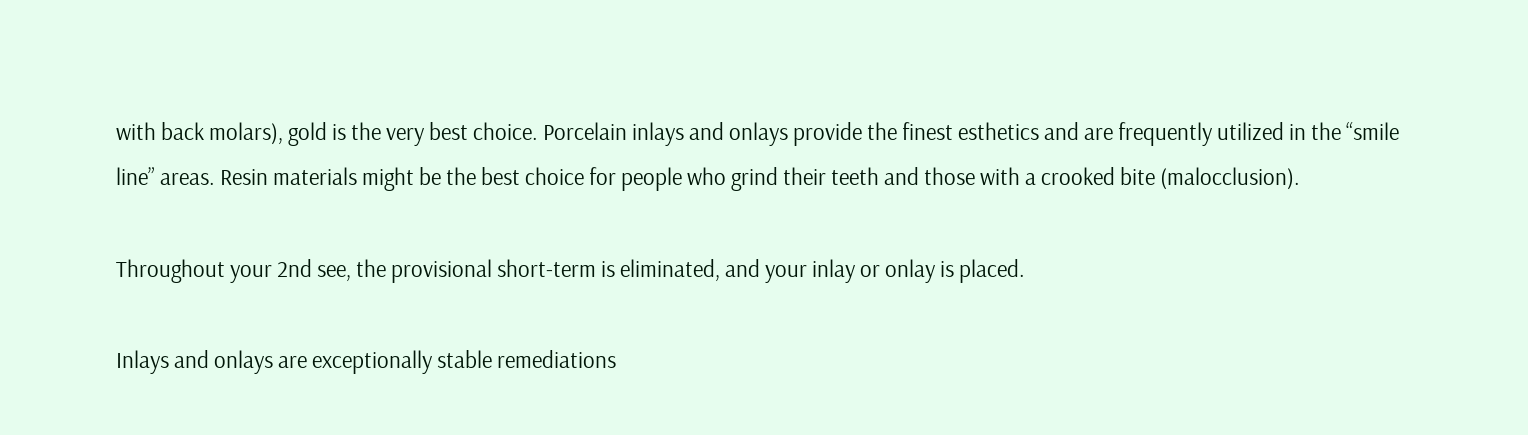with back molars), gold is the very best choice. Porcelain inlays and onlays provide the finest esthetics and are frequently utilized in the “smile line” areas. Resin materials might be the best choice for people who grind their teeth and those with a crooked bite (malocclusion).

Throughout your 2nd see, the provisional short-term is eliminated, and your inlay or onlay is placed.

Inlays and onlays are exceptionally stable remediations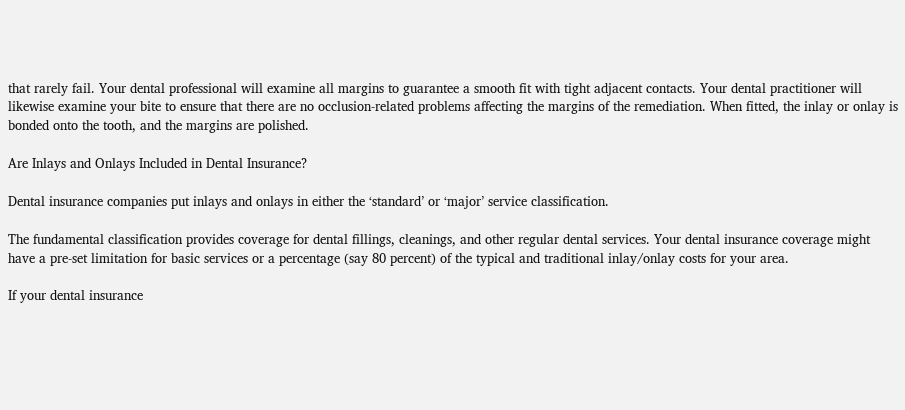that rarely fail. Your dental professional will examine all margins to guarantee a smooth fit with tight adjacent contacts. Your dental practitioner will likewise examine your bite to ensure that there are no occlusion-related problems affecting the margins of the remediation. When fitted, the inlay or onlay is bonded onto the tooth, and the margins are polished.

Are Inlays and Onlays Included in Dental Insurance?

Dental insurance companies put inlays and onlays in either the ‘standard’ or ‘major’ service classification.

The fundamental classification provides coverage for dental fillings, cleanings, and other regular dental services. Your dental insurance coverage might have a pre-set limitation for basic services or a percentage (say 80 percent) of the typical and traditional inlay/onlay costs for your area.

If your dental insurance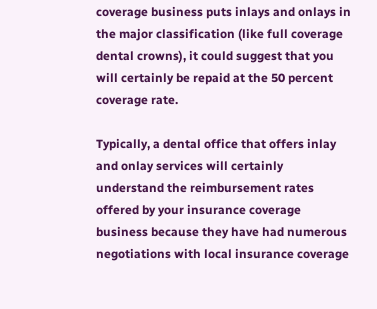coverage business puts inlays and onlays in the major classification (like full coverage dental crowns), it could suggest that you will certainly be repaid at the 50 percent coverage rate.

Typically, a dental office that offers inlay and onlay services will certainly understand the reimbursement rates offered by your insurance coverage business because they have had numerous negotiations with local insurance coverage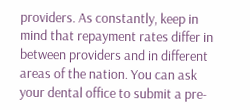providers. As constantly, keep in mind that repayment rates differ in between providers and in different areas of the nation. You can ask your dental office to submit a pre-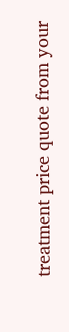treatment price quote from your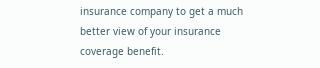insurance company to get a much better view of your insurance coverage benefit.